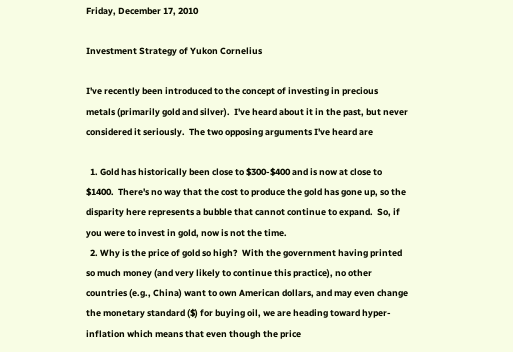Friday, December 17, 2010

Investment Strategy of Yukon Cornelius

I've recently been introduced to the concept of investing in precious metals (primarily gold and silver).  I've heard about it in the past, but never considered it seriously.  The two opposing arguments I've heard are

  1. Gold has historically been close to $300-$400 and is now at close to $1400.  There's no way that the cost to produce the gold has gone up, so the disparity here represents a bubble that cannot continue to expand.  So, if you were to invest in gold, now is not the time.
  2. Why is the price of gold so high?  With the government having printed so much money (and very likely to continue this practice), no other countries (e.g., China) want to own American dollars, and may even change the monetary standard ($) for buying oil, we are heading toward hyper-inflation which means that even though the price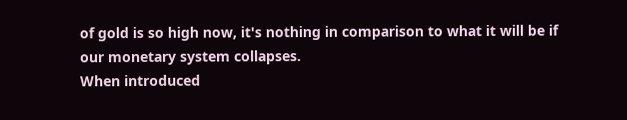of gold is so high now, it's nothing in comparison to what it will be if our monetary system collapses.
When introduced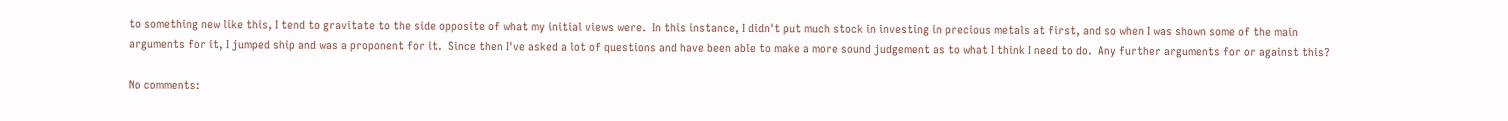to something new like this, I tend to gravitate to the side opposite of what my initial views were.  In this instance, I didn't put much stock in investing in precious metals at first, and so when I was shown some of the main arguments for it, I jumped ship and was a proponent for it.  Since then I've asked a lot of questions and have been able to make a more sound judgement as to what I think I need to do.  Any further arguments for or against this?

No comments: